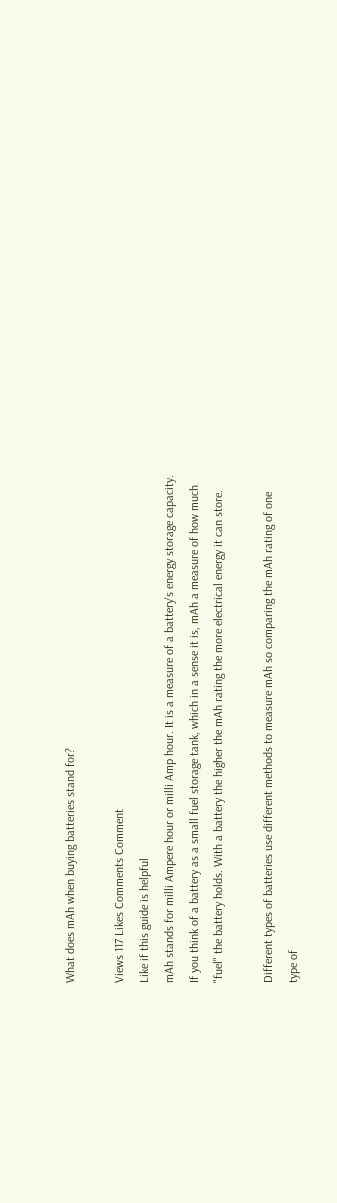What does mAh when buying batteries stand for?

Views 117 Likes Comments Comment
Like if this guide is helpful
mAh stands for milli Ampere hour or milli Amp hour. It is a measure of a battery's energy storage capacity. If you think of a battery as a small fuel storage tank, which in a sense it is, mAh a measure of how much "fuel" the battery holds. With a battery the higher the mAh rating the more electrical energy it can store.

Different types of batteries use different methods to measure mAh so comparing the mAh rating of one type of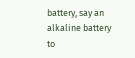battery, say an alkaline battery to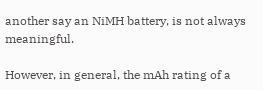another say an NiMH battery, is not always meaningful.

However, in general, the mAh rating of a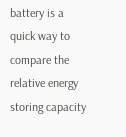battery is a quick way to compare the relative energy storing capacity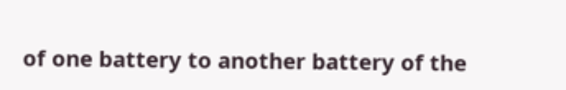of one battery to another battery of the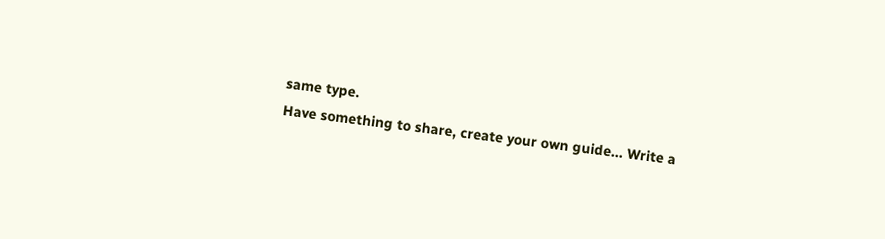same type.
Have something to share, create your own guide... Write a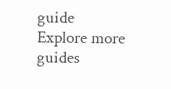guide
Explore more guides